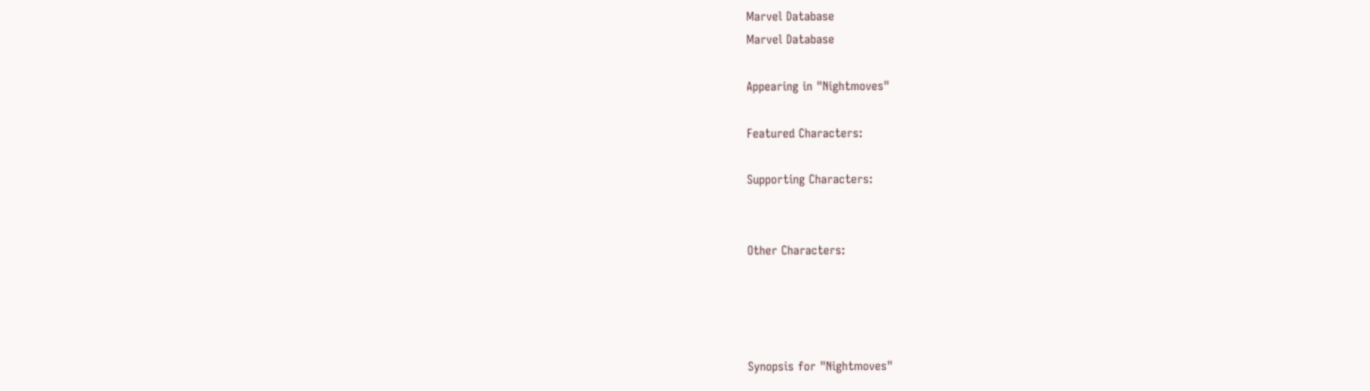Marvel Database
Marvel Database

Appearing in "Nightmoves"

Featured Characters:

Supporting Characters:


Other Characters:




Synopsis for "Nightmoves"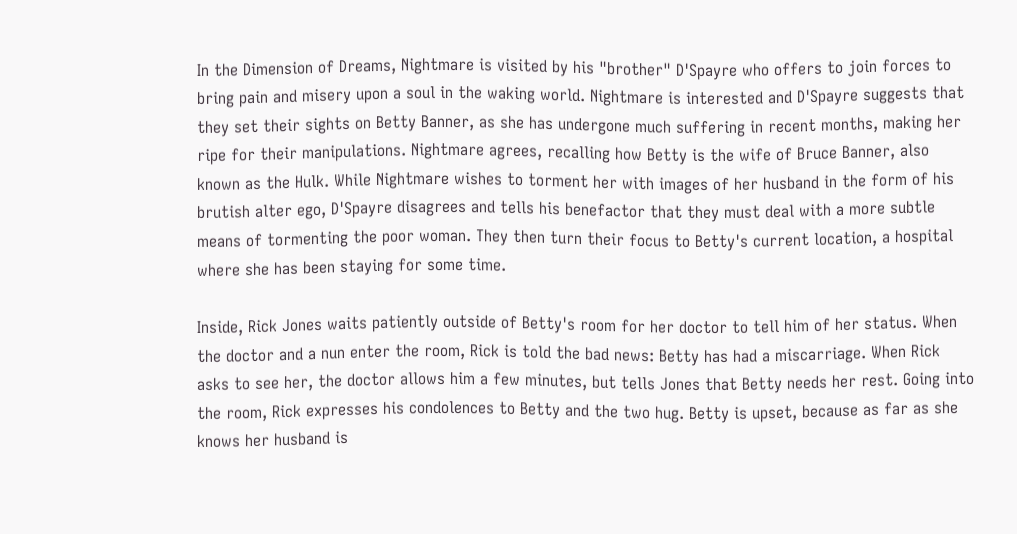In the Dimension of Dreams, Nightmare is visited by his "brother" D'Spayre who offers to join forces to bring pain and misery upon a soul in the waking world. Nightmare is interested and D'Spayre suggests that they set their sights on Betty Banner, as she has undergone much suffering in recent months, making her ripe for their manipulations. Nightmare agrees, recalling how Betty is the wife of Bruce Banner, also known as the Hulk. While Nightmare wishes to torment her with images of her husband in the form of his brutish alter ego, D'Spayre disagrees and tells his benefactor that they must deal with a more subtle means of tormenting the poor woman. They then turn their focus to Betty's current location, a hospital where she has been staying for some time.

Inside, Rick Jones waits patiently outside of Betty's room for her doctor to tell him of her status. When the doctor and a nun enter the room, Rick is told the bad news: Betty has had a miscarriage. When Rick asks to see her, the doctor allows him a few minutes, but tells Jones that Betty needs her rest. Going into the room, Rick expresses his condolences to Betty and the two hug. Betty is upset, because as far as she knows her husband is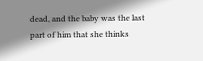dead, and the baby was the last part of him that she thinks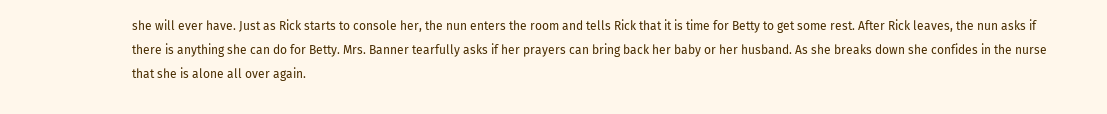she will ever have. Just as Rick starts to console her, the nun enters the room and tells Rick that it is time for Betty to get some rest. After Rick leaves, the nun asks if there is anything she can do for Betty. Mrs. Banner tearfully asks if her prayers can bring back her baby or her husband. As she breaks down she confides in the nurse that she is alone all over again.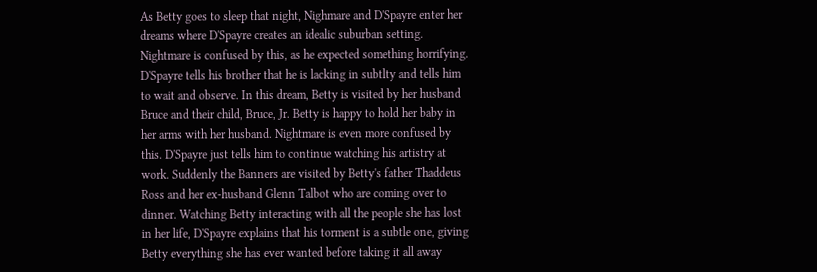As Betty goes to sleep that night, Nighmare and D'Spayre enter her dreams where D'Spayre creates an idealic suburban setting. Nightmare is confused by this, as he expected something horrifying. D'Spayre tells his brother that he is lacking in subtlty and tells him to wait and observe. In this dream, Betty is visited by her husband Bruce and their child, Bruce, Jr. Betty is happy to hold her baby in her arms with her husband. Nightmare is even more confused by this. D'Spayre just tells him to continue watching his artistry at work. Suddenly the Banners are visited by Betty's father Thaddeus Ross and her ex-husband Glenn Talbot who are coming over to dinner. Watching Betty interacting with all the people she has lost in her life, D'Spayre explains that his torment is a subtle one, giving Betty everything she has ever wanted before taking it all away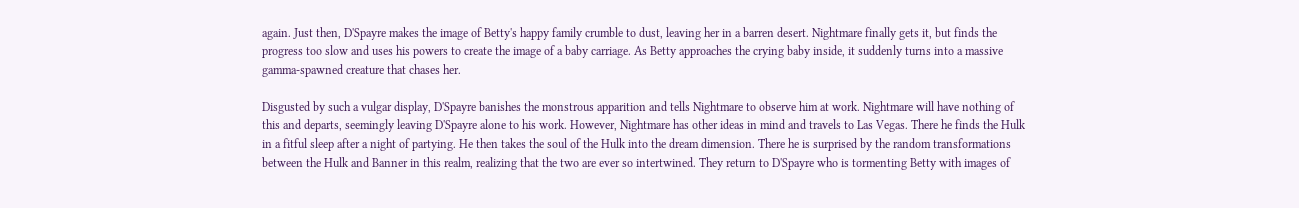again. Just then, D'Spayre makes the image of Betty's happy family crumble to dust, leaving her in a barren desert. Nightmare finally gets it, but finds the progress too slow and uses his powers to create the image of a baby carriage. As Betty approaches the crying baby inside, it suddenly turns into a massive gamma-spawned creature that chases her.

Disgusted by such a vulgar display, D'Spayre banishes the monstrous apparition and tells Nightmare to observe him at work. Nightmare will have nothing of this and departs, seemingly leaving D'Spayre alone to his work. However, Nightmare has other ideas in mind and travels to Las Vegas. There he finds the Hulk in a fitful sleep after a night of partying. He then takes the soul of the Hulk into the dream dimension. There he is surprised by the random transformations between the Hulk and Banner in this realm, realizing that the two are ever so intertwined. They return to D'Spayre who is tormenting Betty with images of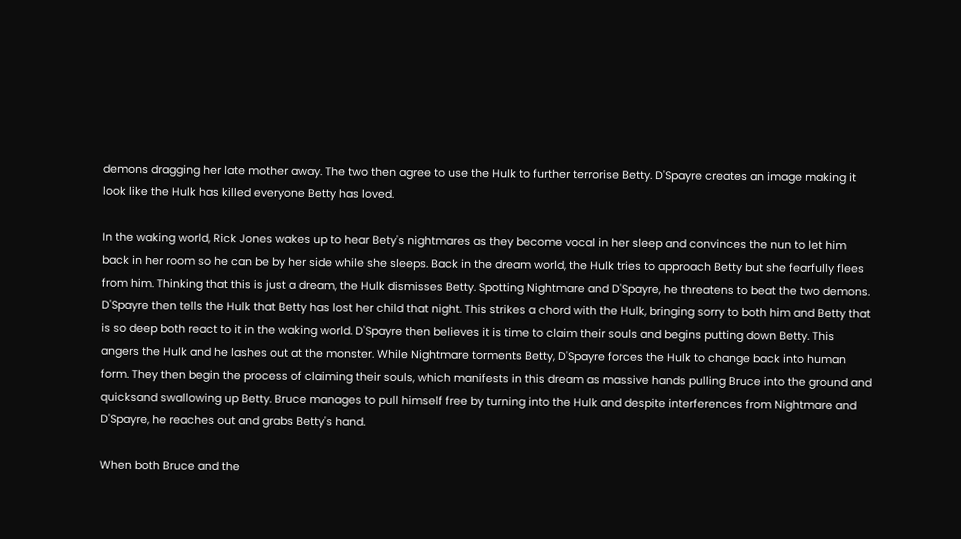demons dragging her late mother away. The two then agree to use the Hulk to further terrorise Betty. D'Spayre creates an image making it look like the Hulk has killed everyone Betty has loved.

In the waking world, Rick Jones wakes up to hear Bety's nightmares as they become vocal in her sleep and convinces the nun to let him back in her room so he can be by her side while she sleeps. Back in the dream world, the Hulk tries to approach Betty but she fearfully flees from him. Thinking that this is just a dream, the Hulk dismisses Betty. Spotting Nightmare and D'Spayre, he threatens to beat the two demons. D'Spayre then tells the Hulk that Betty has lost her child that night. This strikes a chord with the Hulk, bringing sorry to both him and Betty that is so deep both react to it in the waking world. D'Spayre then believes it is time to claim their souls and begins putting down Betty. This angers the Hulk and he lashes out at the monster. While Nightmare torments Betty, D'Spayre forces the Hulk to change back into human form. They then begin the process of claiming their souls, which manifests in this dream as massive hands pulling Bruce into the ground and quicksand swallowing up Betty. Bruce manages to pull himself free by turning into the Hulk and despite interferences from Nightmare and D'Spayre, he reaches out and grabs Betty's hand.

When both Bruce and the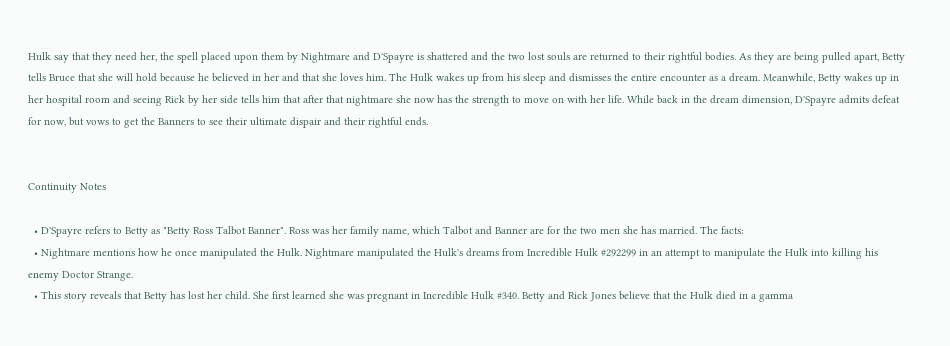Hulk say that they need her, the spell placed upon them by Nightmare and D'Spayre is shattered and the two lost souls are returned to their rightful bodies. As they are being pulled apart, Betty tells Bruce that she will hold because he believed in her and that she loves him. The Hulk wakes up from his sleep and dismisses the entire encounter as a dream. Meanwhile, Betty wakes up in her hospital room and seeing Rick by her side tells him that after that nightmare she now has the strength to move on with her life. While back in the dream dimension, D'Spayre admits defeat for now, but vows to get the Banners to see their ultimate dispair and their rightful ends.


Continuity Notes

  • D'Spayre refers to Betty as "Betty Ross Talbot Banner". Ross was her family name, which Talbot and Banner are for the two men she has married. The facts:
  • Nightmare mentions how he once manipulated the Hulk. Nightmare manipulated the Hulk's dreams from Incredible Hulk #292299 in an attempt to manipulate the Hulk into killing his enemy Doctor Strange.
  • This story reveals that Betty has lost her child. She first learned she was pregnant in Incredible Hulk #340. Betty and Rick Jones believe that the Hulk died in a gamma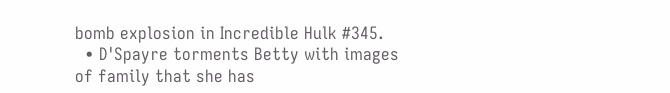bomb explosion in Incredible Hulk #345.
  • D'Spayre torments Betty with images of family that she has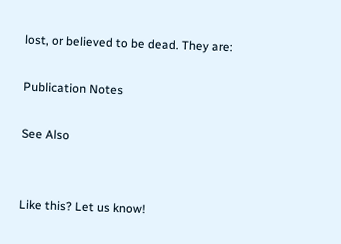lost, or believed to be dead. They are:

Publication Notes

See Also


Like this? Let us know!